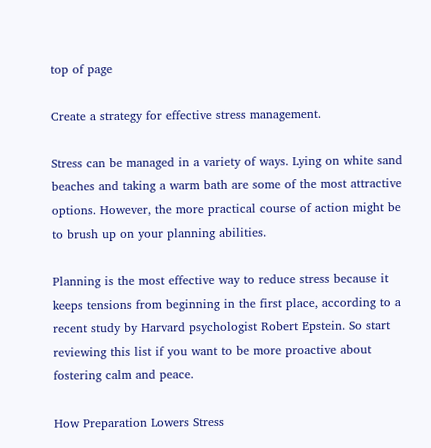top of page

Create a strategy for effective stress management.

Stress can be managed in a variety of ways. Lying on white sand beaches and taking a warm bath are some of the most attractive options. However, the more practical course of action might be to brush up on your planning abilities.

Planning is the most effective way to reduce stress because it keeps tensions from beginning in the first place, according to a recent study by Harvard psychologist Robert Epstein. So start reviewing this list if you want to be more proactive about fostering calm and peace.

How Preparation Lowers Stress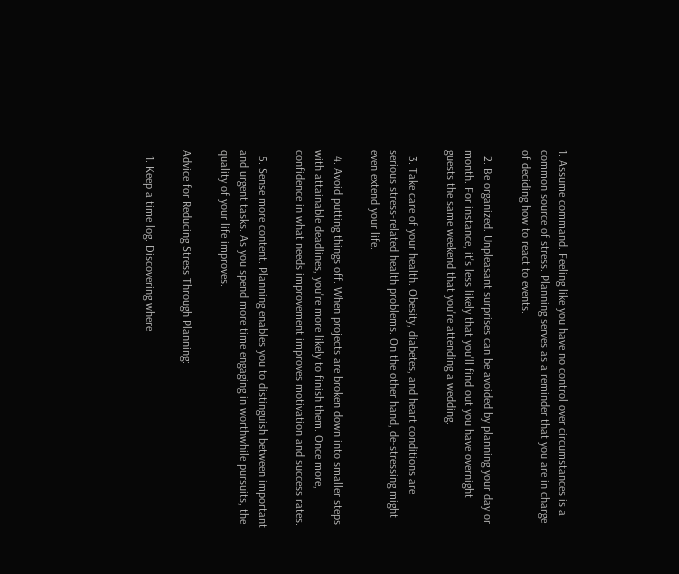1. Assume command. Feeling like you have no control over circumstances is a common source of stress. Planning serves as a reminder that you are in charge of deciding how to react to events.

  2. Be organized. Unpleasant surprises can be avoided by planning your day or month. For instance, it's less likely that you'll find out you have overnight guests the same weekend that you're attending a wedding.

  3. Take care of your health. Obesity, diabetes, and heart conditions are serious stress-related health problems. On the other hand, de-stressing might even extend your life.

  4. Avoid putting things off. When projects are broken down into smaller steps with attainable deadlines, you're more likely to finish them. Once more, confidence in what needs improvement improves motivation and success rates.

  5. Sense more content. Planning enables you to distinguish between important and urgent tasks. As you spend more time engaging in worthwhile pursuits, the quality of your life improves.

Advice for Reducing Stress Through Planning:

  1. Keep a time log. Discovering where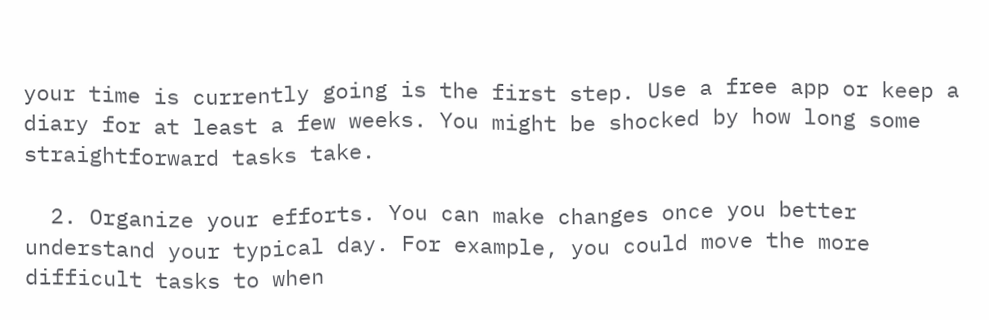your time is currently going is the first step. Use a free app or keep a diary for at least a few weeks. You might be shocked by how long some straightforward tasks take.

  2. Organize your efforts. You can make changes once you better understand your typical day. For example, you could move the more difficult tasks to when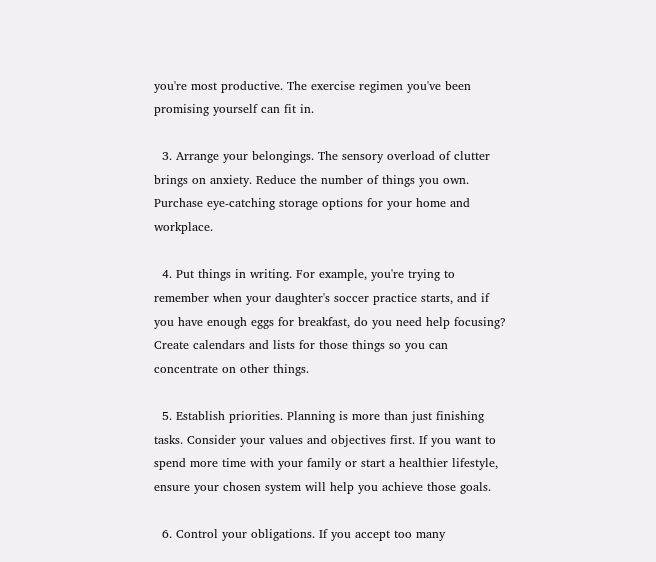you're most productive. The exercise regimen you've been promising yourself can fit in.

  3. Arrange your belongings. The sensory overload of clutter brings on anxiety. Reduce the number of things you own. Purchase eye-catching storage options for your home and workplace.

  4. Put things in writing. For example, you're trying to remember when your daughter's soccer practice starts, and if you have enough eggs for breakfast, do you need help focusing? Create calendars and lists for those things so you can concentrate on other things.

  5. Establish priorities. Planning is more than just finishing tasks. Consider your values and objectives first. If you want to spend more time with your family or start a healthier lifestyle, ensure your chosen system will help you achieve those goals.

  6. Control your obligations. If you accept too many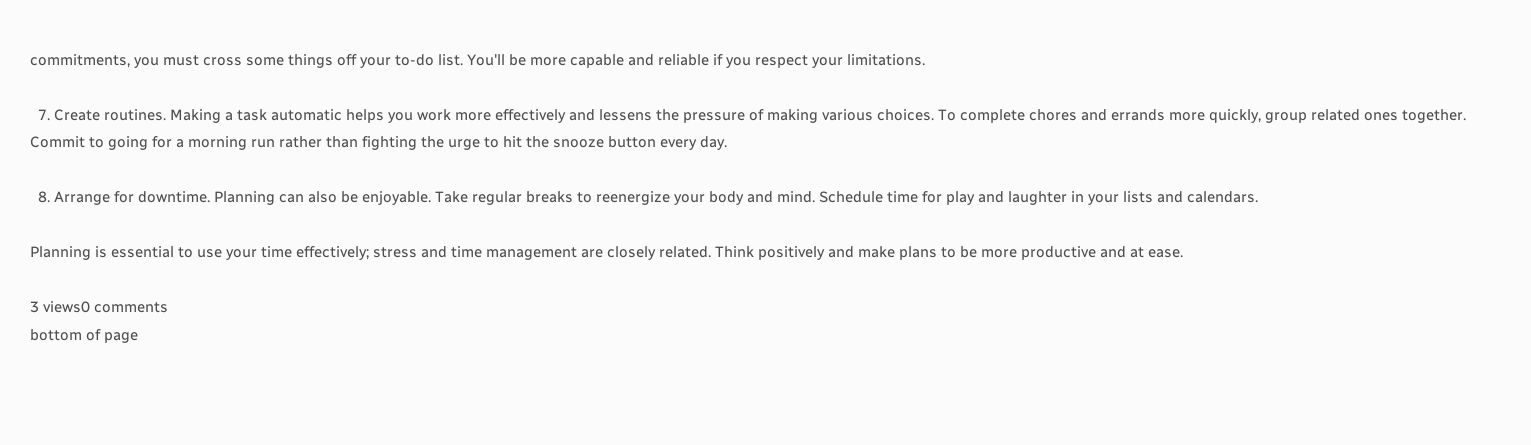commitments, you must cross some things off your to-do list. You'll be more capable and reliable if you respect your limitations.

  7. Create routines. Making a task automatic helps you work more effectively and lessens the pressure of making various choices. To complete chores and errands more quickly, group related ones together. Commit to going for a morning run rather than fighting the urge to hit the snooze button every day.

  8. Arrange for downtime. Planning can also be enjoyable. Take regular breaks to reenergize your body and mind. Schedule time for play and laughter in your lists and calendars.

Planning is essential to use your time effectively; stress and time management are closely related. Think positively and make plans to be more productive and at ease.

3 views0 comments
bottom of page